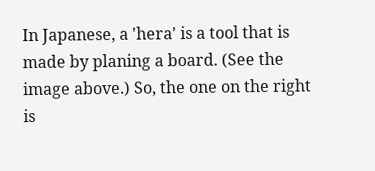In Japanese, a 'hera' is a tool that is made by planing a board. (See the image above.) So, the one on the right is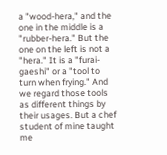a "wood-hera," and the one in the middle is a "rubber-hera." But the one on the left is not a "hera." It is a "furai-gaeshi" or a "tool to turn when frying." And we regard those tools as different things by their usages. But a chef student of mine taught me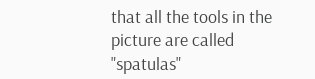that all the tools in the picture are called "spatulas"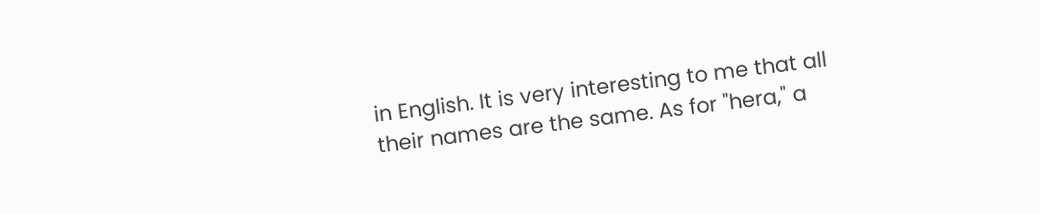in English. It is very interesting to me that all their names are the same. As for "hera," a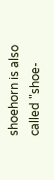shoehorn is also called "shoe-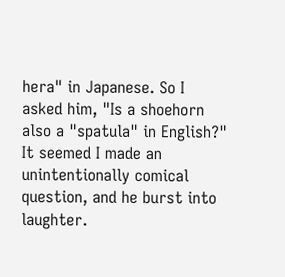hera" in Japanese. So I asked him, "Is a shoehorn also a "spatula" in English?" It seemed I made an unintentionally comical question, and he burst into laughter.